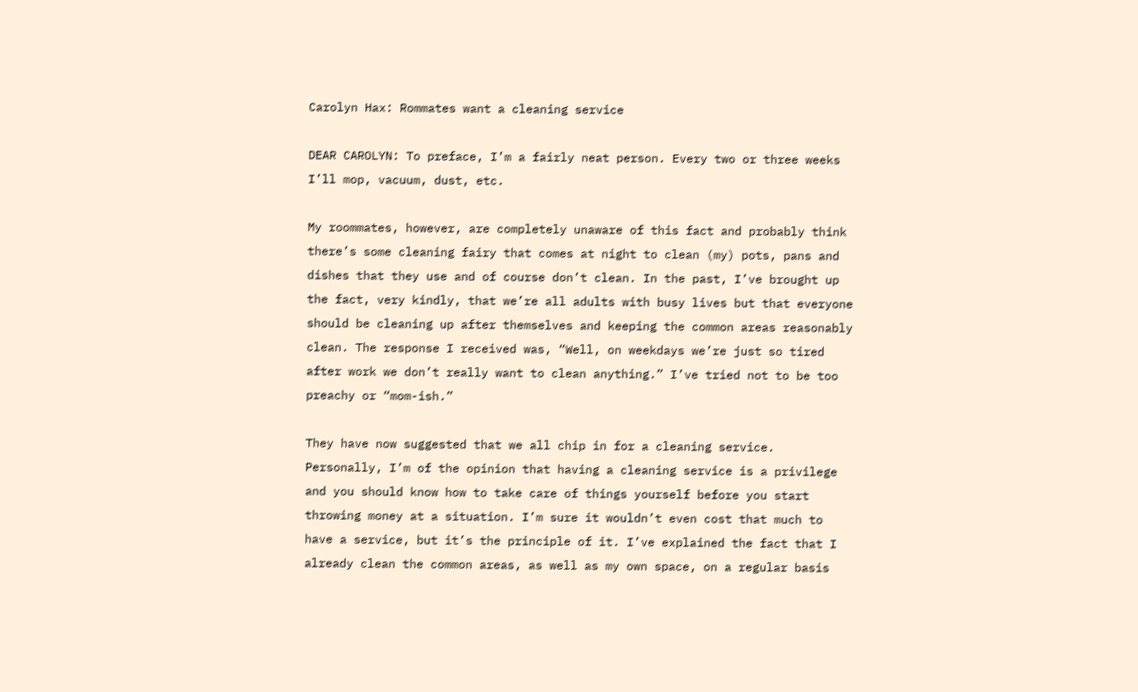Carolyn Hax: Rommates want a cleaning service

DEAR CAROLYN: To preface, I’m a fairly neat person. Every two or three weeks I’ll mop, vacuum, dust, etc.

My roommates, however, are completely unaware of this fact and probably think there’s some cleaning fairy that comes at night to clean (my) pots, pans and dishes that they use and of course don’t clean. In the past, I’ve brought up the fact, very kindly, that we’re all adults with busy lives but that everyone should be cleaning up after themselves and keeping the common areas reasonably clean. The response I received was, “Well, on weekdays we’re just so tired after work we don’t really want to clean anything.” I’ve tried not to be too preachy or “mom-ish.”

They have now suggested that we all chip in for a cleaning service. Personally, I’m of the opinion that having a cleaning service is a privilege and you should know how to take care of things yourself before you start throwing money at a situation. I’m sure it wouldn’t even cost that much to have a service, but it’s the principle of it. I’ve explained the fact that I already clean the common areas, as well as my own space, on a regular basis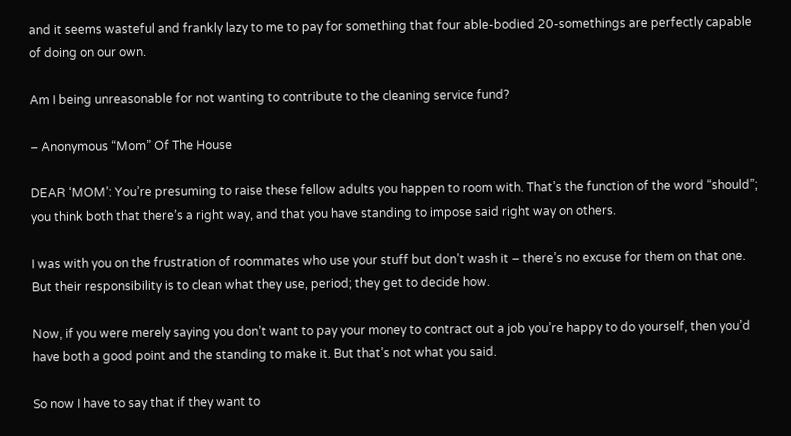and it seems wasteful and frankly lazy to me to pay for something that four able-bodied 20-somethings are perfectly capable of doing on our own.

Am I being unreasonable for not wanting to contribute to the cleaning service fund?

– Anonymous “Mom” Of The House

DEAR ‘MOM’: You’re presuming to raise these fellow adults you happen to room with. That’s the function of the word “should”; you think both that there’s a right way, and that you have standing to impose said right way on others.

I was with you on the frustration of roommates who use your stuff but don’t wash it – there’s no excuse for them on that one. But their responsibility is to clean what they use, period; they get to decide how.

Now, if you were merely saying you don’t want to pay your money to contract out a job you’re happy to do yourself, then you’d have both a good point and the standing to make it. But that’s not what you said.

So now I have to say that if they want to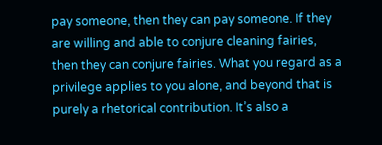pay someone, then they can pay someone. If they are willing and able to conjure cleaning fairies, then they can conjure fairies. What you regard as a privilege applies to you alone, and beyond that is purely a rhetorical contribution. It’s also a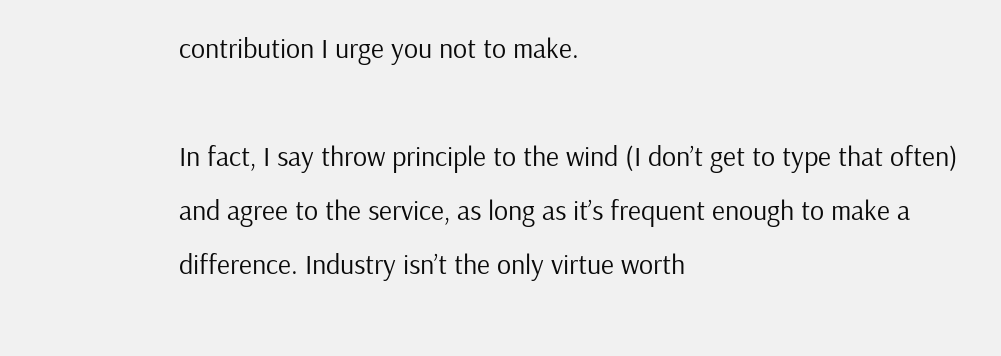contribution I urge you not to make.

In fact, I say throw principle to the wind (I don’t get to type that often) and agree to the service, as long as it’s frequent enough to make a difference. Industry isn’t the only virtue worth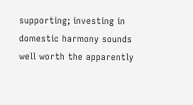supporting; investing in domestic harmony sounds well worth the apparently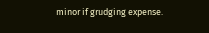minor if grudging expense.